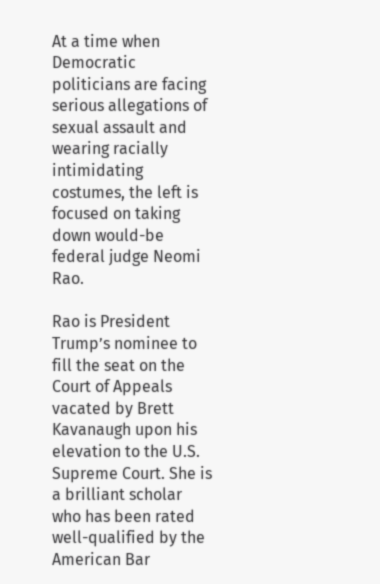At a time when Democratic politicians are facing serious allegations of sexual assault and wearing racially intimidating costumes, the left is focused on taking down would-be federal judge Neomi Rao.

Rao is President Trump’s nominee to fill the seat on the Court of Appeals vacated by Brett Kavanaugh upon his elevation to the U.S. Supreme Court. She is a brilliant scholar who has been rated well-qualified by the American Bar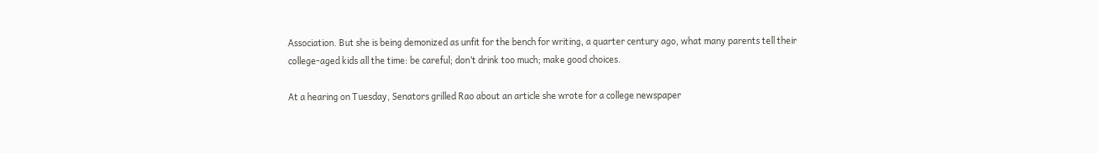Association. But she is being demonized as unfit for the bench for writing, a quarter century ago, what many parents tell their college-aged kids all the time: be careful; don’t drink too much; make good choices.

At a hearing on Tuesday, Senators grilled Rao about an article she wrote for a college newspaper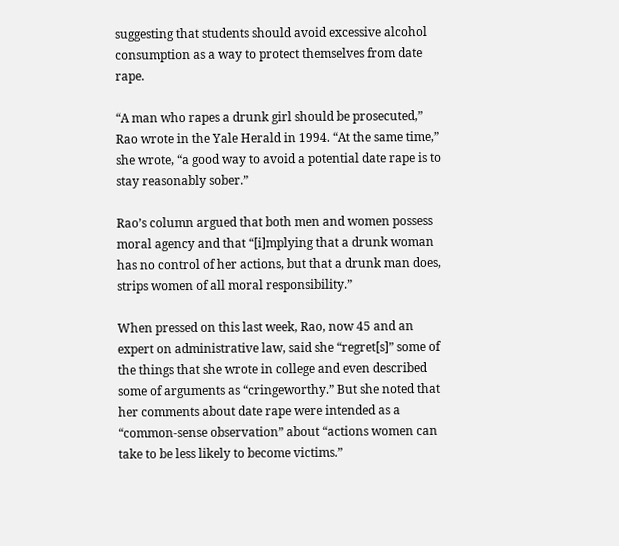suggesting that students should avoid excessive alcohol consumption as a way to protect themselves from date rape.

“A man who rapes a drunk girl should be prosecuted,” Rao wrote in the Yale Herald in 1994. “At the same time,” she wrote, “a good way to avoid a potential date rape is to stay reasonably sober.”

Rao’s column argued that both men and women possess moral agency and that “[i]mplying that a drunk woman has no control of her actions, but that a drunk man does, strips women of all moral responsibility.”

When pressed on this last week, Rao, now 45 and an expert on administrative law, said she “regret[s]” some of the things that she wrote in college and even described some of arguments as “cringeworthy.” But she noted that her comments about date rape were intended as a “common-sense observation” about “actions women can take to be less likely to become victims.”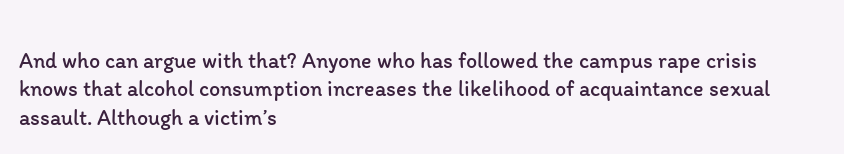And who can argue with that? Anyone who has followed the campus rape crisis knows that alcohol consumption increases the likelihood of acquaintance sexual assault. Although a victim’s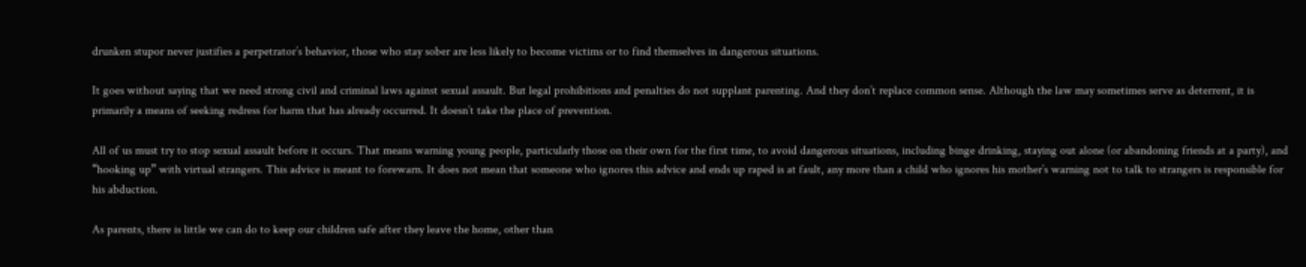drunken stupor never justifies a perpetrator’s behavior, those who stay sober are less likely to become victims or to find themselves in dangerous situations.

It goes without saying that we need strong civil and criminal laws against sexual assault. But legal prohibitions and penalties do not supplant parenting. And they don’t replace common sense. Although the law may sometimes serve as deterrent, it is primarily a means of seeking redress for harm that has already occurred. It doesn’t take the place of prevention.

All of us must try to stop sexual assault before it occurs. That means warning young people, particularly those on their own for the first time, to avoid dangerous situations, including binge drinking, staying out alone (or abandoning friends at a party), and “hooking up” with virtual strangers. This advice is meant to forewarn. It does not mean that someone who ignores this advice and ends up raped is at fault, any more than a child who ignores his mother’s warning not to talk to strangers is responsible for his abduction.

As parents, there is little we can do to keep our children safe after they leave the home, other than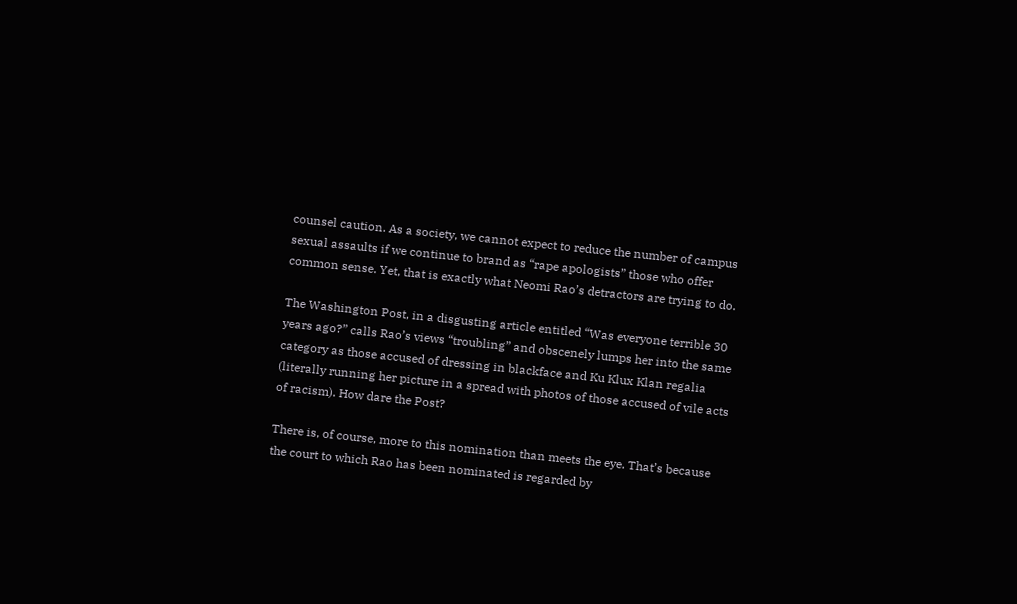counsel caution. As a society, we cannot expect to reduce the number of campus sexual assaults if we continue to brand as “rape apologists” those who offer common sense. Yet, that is exactly what Neomi Rao’s detractors are trying to do.

The Washington Post, in a disgusting article entitled “Was everyone terrible 30 years ago?” calls Rao’s views “troubling” and obscenely lumps her into the same category as those accused of dressing in blackface and Ku Klux Klan regalia (literally running her picture in a spread with photos of those accused of vile acts of racism). How dare the Post?

There is, of course, more to this nomination than meets the eye. That’s because the court to which Rao has been nominated is regarded by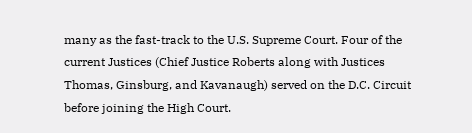many as the fast-track to the U.S. Supreme Court. Four of the current Justices (Chief Justice Roberts along with Justices Thomas, Ginsburg, and Kavanaugh) served on the D.C. Circuit before joining the High Court.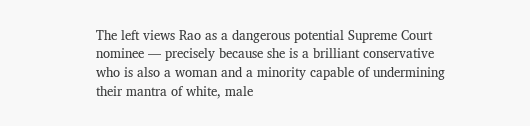The left views Rao as a dangerous potential Supreme Court nominee — precisely because she is a brilliant conservative who is also a woman and a minority capable of undermining their mantra of white, male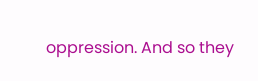oppression. And so they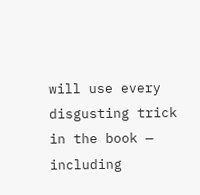will use every disgusting trick in the book — including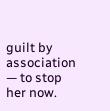guilt by association — to stop her now.